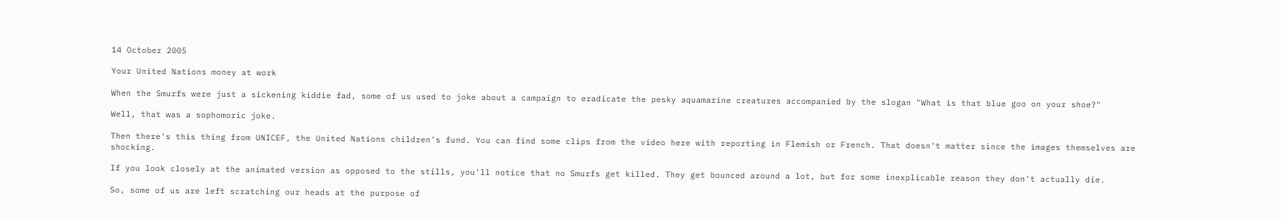14 October 2005

Your United Nations money at work

When the Smurfs were just a sickening kiddie fad, some of us used to joke about a campaign to eradicate the pesky aquamarine creatures accompanied by the slogan "What is that blue goo on your shoe?"

Well, that was a sophomoric joke.

Then there's this thing from UNICEF, the United Nations children's fund. You can find some clips from the video here with reporting in Flemish or French. That doesn't matter since the images themselves are shocking.

If you look closely at the animated version as opposed to the stills, you'll notice that no Smurfs get killed. They get bounced around a lot, but for some inexplicable reason they don't actually die.

So, some of us are left scratching our heads at the purpose of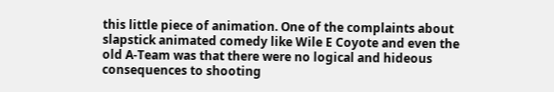this little piece of animation. One of the complaints about slapstick animated comedy like Wile E Coyote and even the old A-Team was that there were no logical and hideous consequences to shooting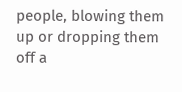people, blowing them up or dropping them off a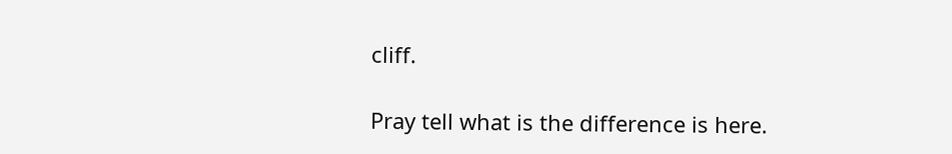cliff.

Pray tell what is the difference is here.